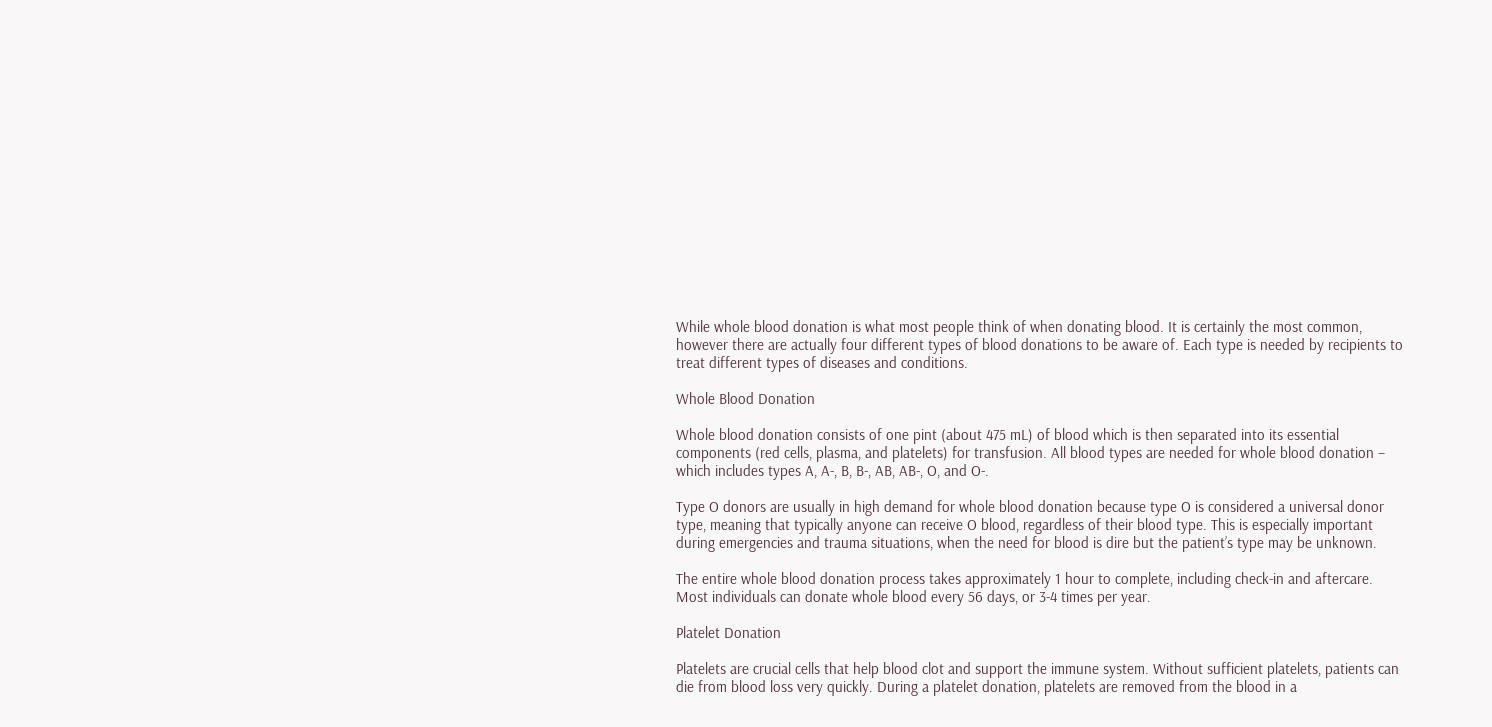While whole blood donation is what most people think of when donating blood. It is certainly the most common, however there are actually four different types of blood donations to be aware of. Each type is needed by recipients to treat different types of diseases and conditions.

Whole Blood Donation

Whole blood donation consists of one pint (about 475 mL) of blood which is then separated into its essential components (red cells, plasma, and platelets) for transfusion. All blood types are needed for whole blood donation – which includes types A, A-, B, B-, AB, AB-, O, and O-.

Type O donors are usually in high demand for whole blood donation because type O is considered a universal donor type, meaning that typically anyone can receive O blood, regardless of their blood type. This is especially important during emergencies and trauma situations, when the need for blood is dire but the patient’s type may be unknown.

The entire whole blood donation process takes approximately 1 hour to complete, including check-in and aftercare. Most individuals can donate whole blood every 56 days, or 3-4 times per year.

Platelet Donation

Platelets are crucial cells that help blood clot and support the immune system. Without sufficient platelets, patients can die from blood loss very quickly. During a platelet donation, platelets are removed from the blood in a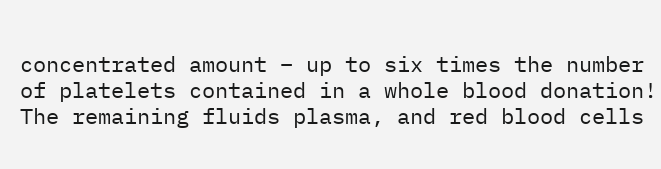concentrated amount – up to six times the number of platelets contained in a whole blood donation! The remaining fluids plasma, and red blood cells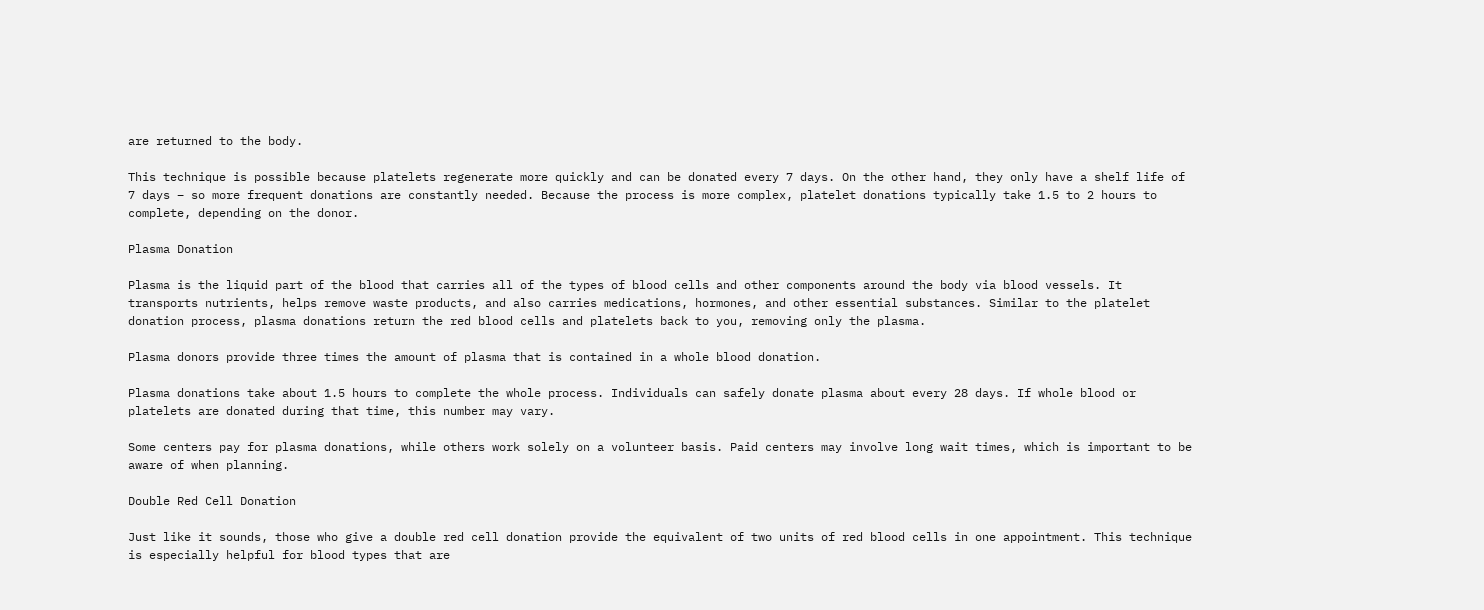are returned to the body.

This technique is possible because platelets regenerate more quickly and can be donated every 7 days. On the other hand, they only have a shelf life of 7 days – so more frequent donations are constantly needed. Because the process is more complex, platelet donations typically take 1.5 to 2 hours to complete, depending on the donor.

Plasma Donation

Plasma is the liquid part of the blood that carries all of the types of blood cells and other components around the body via blood vessels. It transports nutrients, helps remove waste products, and also carries medications, hormones, and other essential substances. Similar to the platelet donation process, plasma donations return the red blood cells and platelets back to you, removing only the plasma.

Plasma donors provide three times the amount of plasma that is contained in a whole blood donation.

Plasma donations take about 1.5 hours to complete the whole process. Individuals can safely donate plasma about every 28 days. If whole blood or platelets are donated during that time, this number may vary.

Some centers pay for plasma donations, while others work solely on a volunteer basis. Paid centers may involve long wait times, which is important to be aware of when planning.

Double Red Cell Donation

Just like it sounds, those who give a double red cell donation provide the equivalent of two units of red blood cells in one appointment. This technique is especially helpful for blood types that are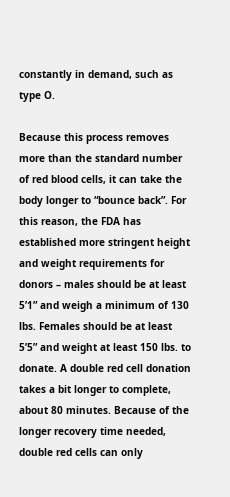constantly in demand, such as type O.

Because this process removes more than the standard number of red blood cells, it can take the body longer to “bounce back”. For this reason, the FDA has established more stringent height and weight requirements for donors – males should be at least 5’1” and weigh a minimum of 130 lbs. Females should be at least 5’5” and weight at least 150 lbs. to donate. A double red cell donation takes a bit longer to complete, about 80 minutes. Because of the longer recovery time needed, double red cells can only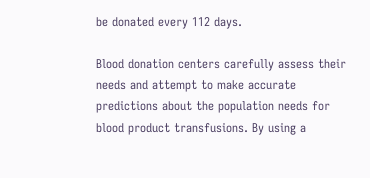be donated every 112 days.

Blood donation centers carefully assess their needs and attempt to make accurate predictions about the population needs for blood product transfusions. By using a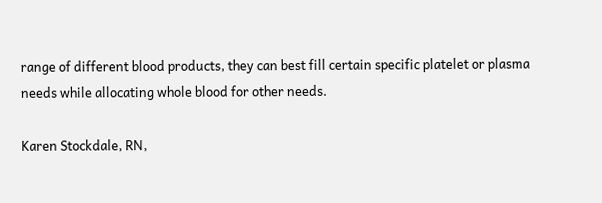range of different blood products, they can best fill certain specific platelet or plasma needs while allocating whole blood for other needs.

Karen Stockdale, RN,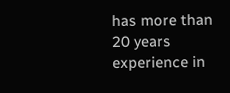has more than 20 years experience in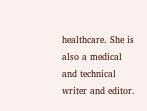healthcare. She is also a medical and technical writer and editor.